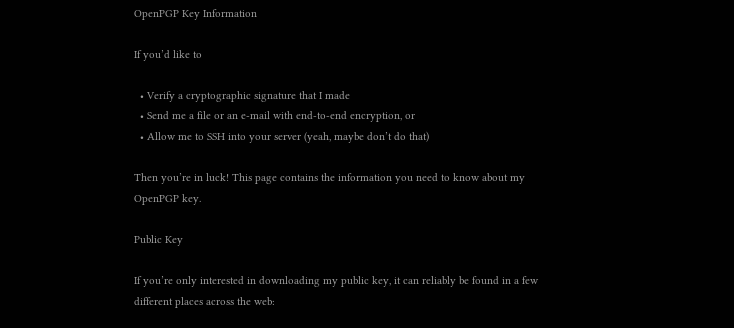OpenPGP Key Information

If you’d like to

  • Verify a cryptographic signature that I made
  • Send me a file or an e-mail with end-to-end encryption, or
  • Allow me to SSH into your server (yeah, maybe don’t do that)

Then you’re in luck! This page contains the information you need to know about my OpenPGP key.

Public Key

If you’re only interested in downloading my public key, it can reliably be found in a few different places across the web: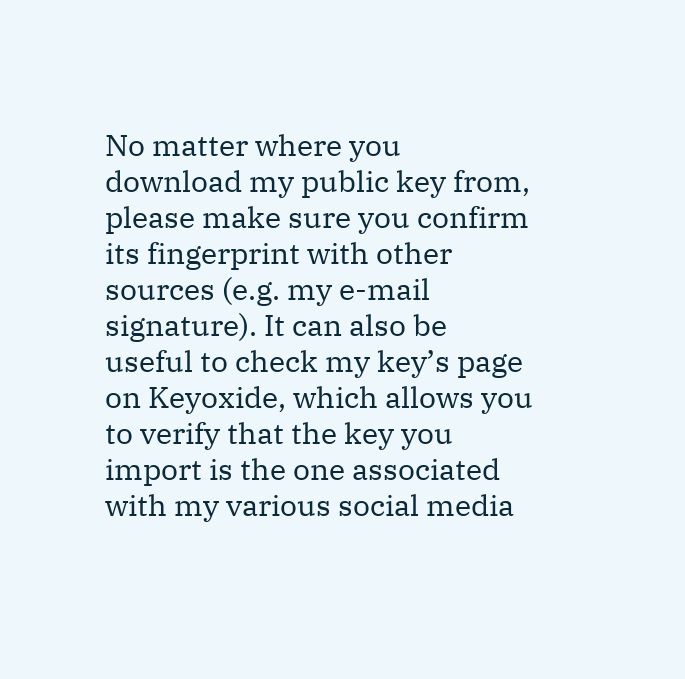No matter where you download my public key from, please make sure you confirm its fingerprint with other sources (e.g. my e-mail signature). It can also be useful to check my key’s page on Keyoxide, which allows you to verify that the key you import is the one associated with my various social media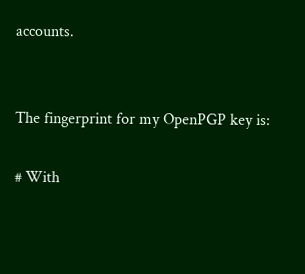accounts.


The fingerprint for my OpenPGP key is:

# With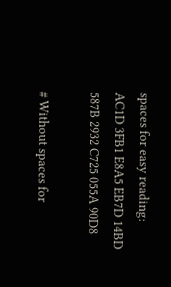spaces for easy reading:
AC1D 3FB1 E8A5 EB7D 14BD  587B 2932 C725 055A 90D8

# Without spaces for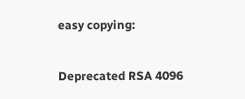easy copying:

Deprecated RSA 4096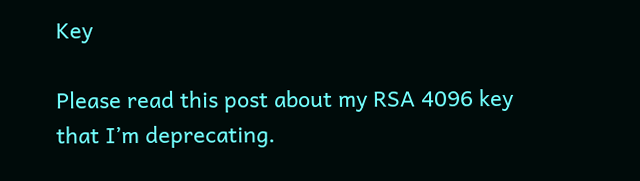Key

Please read this post about my RSA 4096 key that I’m deprecating.